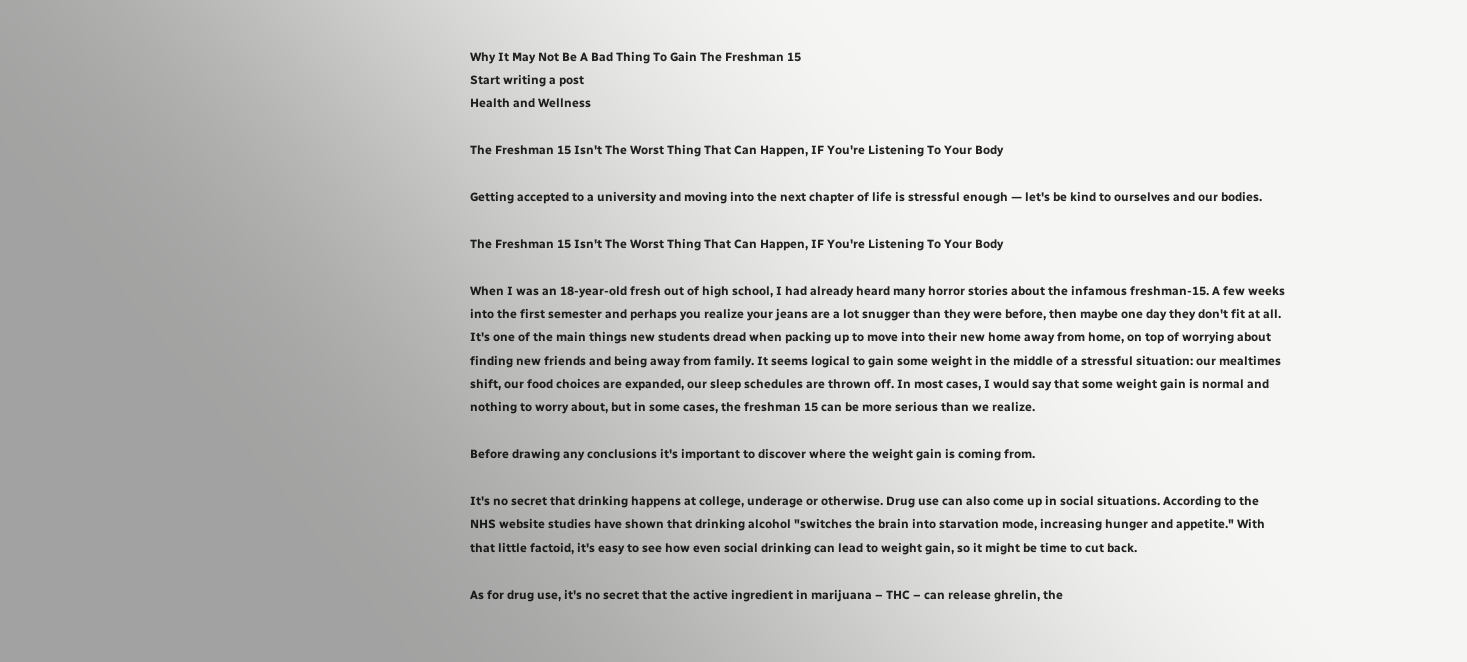Why It May Not Be A Bad Thing To Gain The Freshman 15
Start writing a post
Health and Wellness

The Freshman 15 Isn't The Worst Thing That Can Happen, IF You're Listening To Your Body

Getting accepted to a university and moving into the next chapter of life is stressful enough — let's be kind to ourselves and our bodies.

The Freshman 15 Isn't The Worst Thing That Can Happen, IF You're Listening To Your Body

When I was an 18-year-old fresh out of high school, I had already heard many horror stories about the infamous freshman-15. A few weeks into the first semester and perhaps you realize your jeans are a lot snugger than they were before, then maybe one day they don't fit at all. It's one of the main things new students dread when packing up to move into their new home away from home, on top of worrying about finding new friends and being away from family. It seems logical to gain some weight in the middle of a stressful situation: our mealtimes shift, our food choices are expanded, our sleep schedules are thrown off. In most cases, I would say that some weight gain is normal and nothing to worry about, but in some cases, the freshman 15 can be more serious than we realize.

Before drawing any conclusions it's important to discover where the weight gain is coming from.

It's no secret that drinking happens at college, underage or otherwise. Drug use can also come up in social situations. According to the NHS website studies have shown that drinking alcohol "switches the brain into starvation mode, increasing hunger and appetite." With that little factoid, it's easy to see how even social drinking can lead to weight gain, so it might be time to cut back.

As for drug use, it's no secret that the active ingredient in marijuana – THC – can release ghrelin, the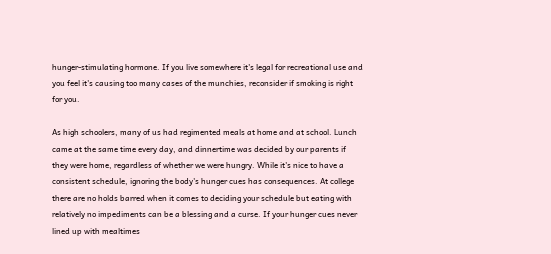hunger-stimulating hormone. If you live somewhere it's legal for recreational use and you feel it's causing too many cases of the munchies, reconsider if smoking is right for you.

As high schoolers, many of us had regimented meals at home and at school. Lunch came at the same time every day, and dinnertime was decided by our parents if they were home, regardless of whether we were hungry. While it's nice to have a consistent schedule, ignoring the body's hunger cues has consequences. At college there are no holds barred when it comes to deciding your schedule but eating with relatively no impediments can be a blessing and a curse. If your hunger cues never lined up with mealtimes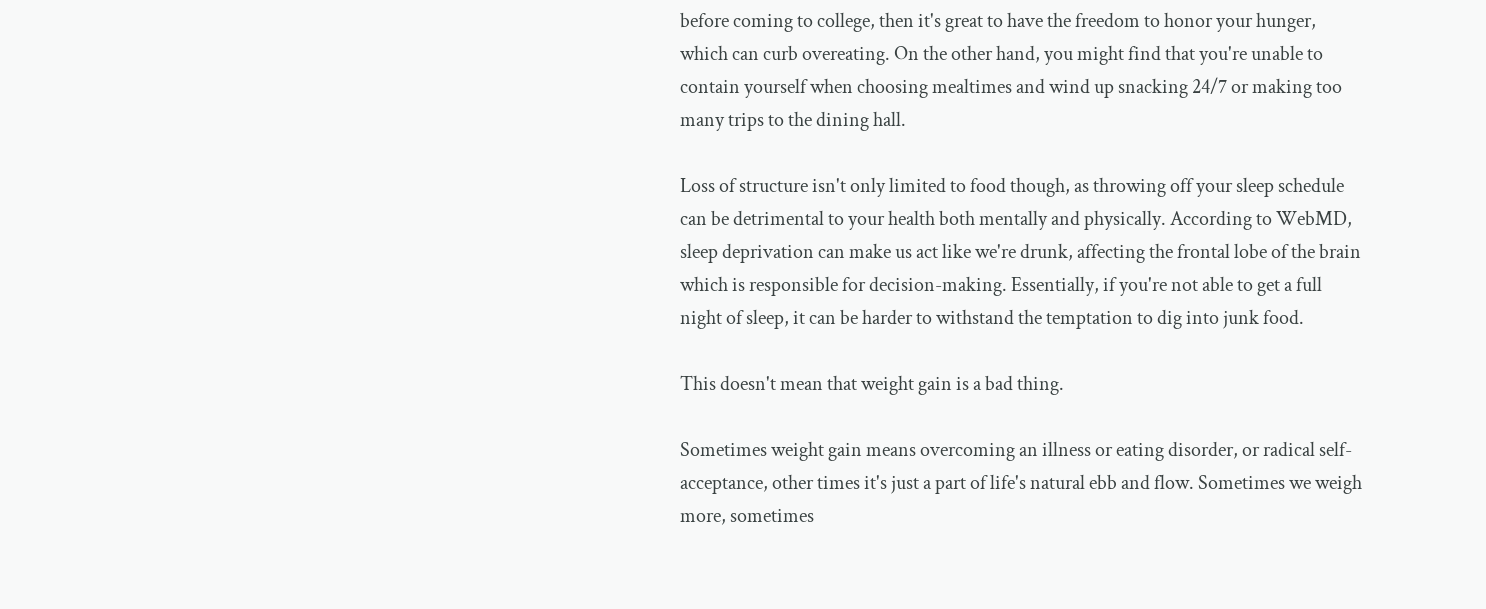before coming to college, then it's great to have the freedom to honor your hunger, which can curb overeating. On the other hand, you might find that you're unable to contain yourself when choosing mealtimes and wind up snacking 24/7 or making too many trips to the dining hall.

Loss of structure isn't only limited to food though, as throwing off your sleep schedule can be detrimental to your health both mentally and physically. According to WebMD, sleep deprivation can make us act like we're drunk, affecting the frontal lobe of the brain which is responsible for decision-making. Essentially, if you're not able to get a full night of sleep, it can be harder to withstand the temptation to dig into junk food.

This doesn't mean that weight gain is a bad thing.

Sometimes weight gain means overcoming an illness or eating disorder, or radical self-acceptance, other times it's just a part of life's natural ebb and flow. Sometimes we weigh more, sometimes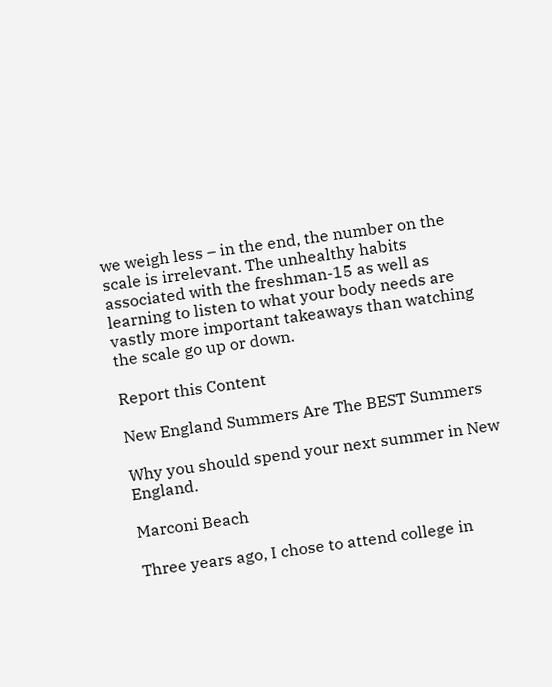we weigh less – in the end, the number on the scale is irrelevant. The unhealthy habits associated with the freshman-15 as well as learning to listen to what your body needs are vastly more important takeaways than watching the scale go up or down.

Report this Content

New England Summers Are The BEST Summers

Why you should spend your next summer in New England.

Marconi Beach

Three years ago, I chose to attend college in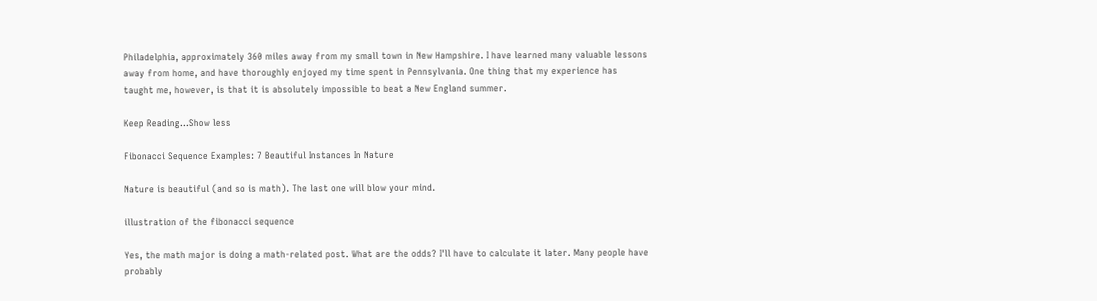Philadelphia, approximately 360 miles away from my small town in New Hampshire. I have learned many valuable lessons away from home, and have thoroughly enjoyed my time spent in Pennsylvania. One thing that my experience has taught me, however, is that it is absolutely impossible to beat a New England summer.

Keep Reading...Show less

Fibonacci Sequence Examples: 7 Beautiful Instances In Nature

Nature is beautiful (and so is math). The last one will blow your mind.

illustration of the fibonacci sequence

Yes, the math major is doing a math-related post. What are the odds? I'll have to calculate it later. Many people have probably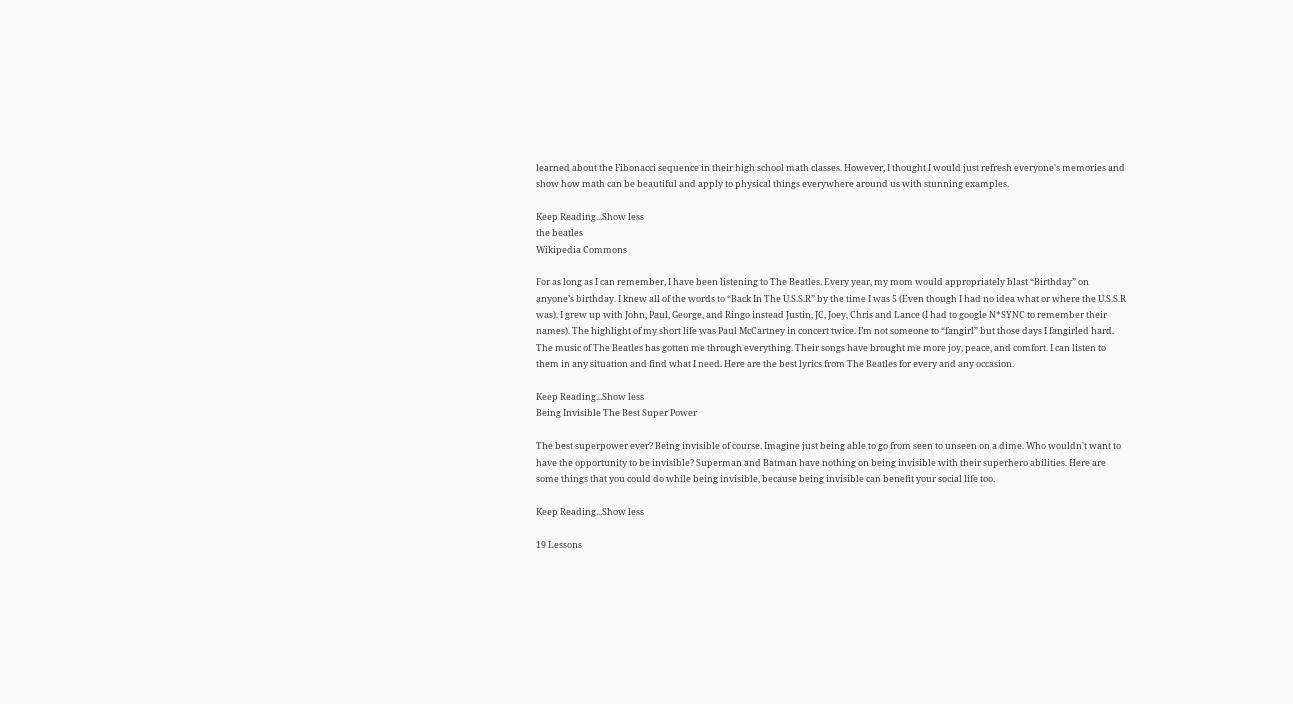learned about the Fibonacci sequence in their high school math classes. However, I thought I would just refresh everyone's memories and show how math can be beautiful and apply to physical things everywhere around us with stunning examples.

Keep Reading...Show less
the beatles
Wikipedia Commons

For as long as I can remember, I have been listening to The Beatles. Every year, my mom would appropriately blast “Birthday” on anyone’s birthday. I knew all of the words to “Back In The U.S.S.R” by the time I was 5 (Even though I had no idea what or where the U.S.S.R was). I grew up with John, Paul, George, and Ringo instead Justin, JC, Joey, Chris and Lance (I had to google N*SYNC to remember their names). The highlight of my short life was Paul McCartney in concert twice. I’m not someone to “fangirl” but those days I fangirled hard. The music of The Beatles has gotten me through everything. Their songs have brought me more joy, peace, and comfort. I can listen to them in any situation and find what I need. Here are the best lyrics from The Beatles for every and any occasion.

Keep Reading...Show less
Being Invisible The Best Super Power

The best superpower ever? Being invisible of course. Imagine just being able to go from seen to unseen on a dime. Who wouldn't want to have the opportunity to be invisible? Superman and Batman have nothing on being invisible with their superhero abilities. Here are some things that you could do while being invisible, because being invisible can benefit your social life too.

Keep Reading...Show less

19 Lessons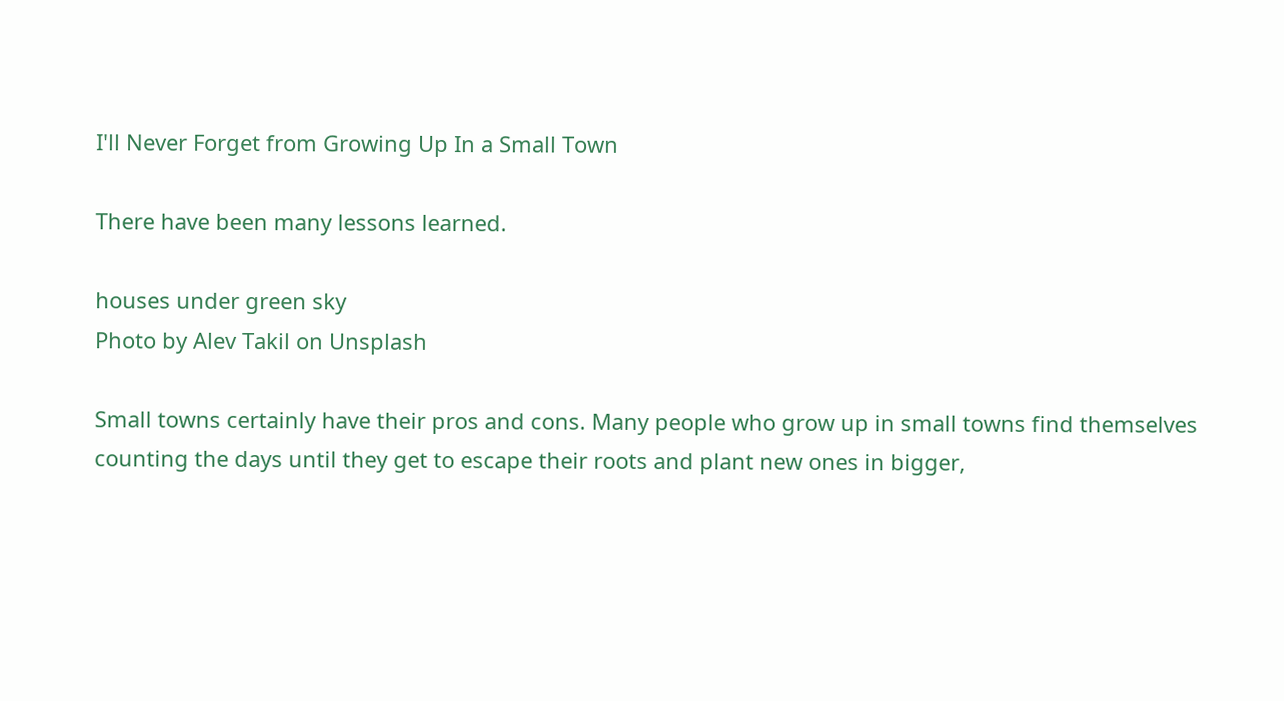I'll Never Forget from Growing Up In a Small Town

There have been many lessons learned.

houses under green sky
Photo by Alev Takil on Unsplash

Small towns certainly have their pros and cons. Many people who grow up in small towns find themselves counting the days until they get to escape their roots and plant new ones in bigger,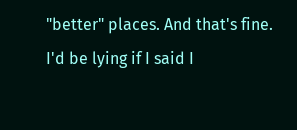"better" places. And that's fine. I'd be lying if I said I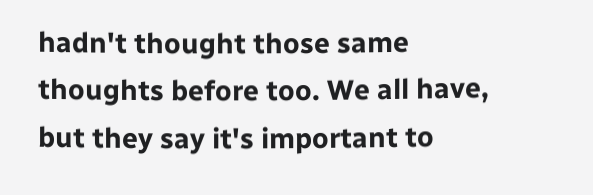hadn't thought those same thoughts before too. We all have, but they say it's important to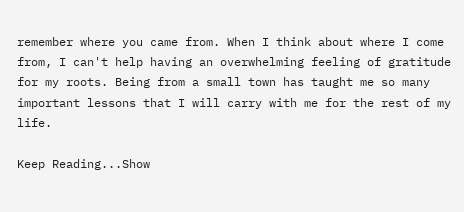remember where you came from. When I think about where I come from, I can't help having an overwhelming feeling of gratitude for my roots. Being from a small town has taught me so many important lessons that I will carry with me for the rest of my life.

Keep Reading...Show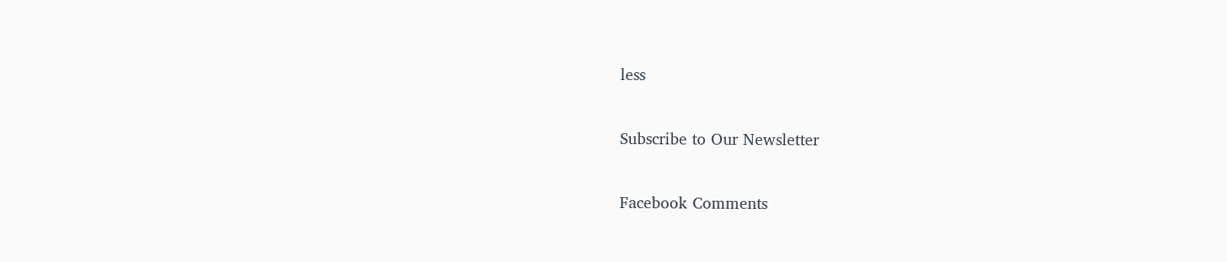less

Subscribe to Our Newsletter

Facebook Comments